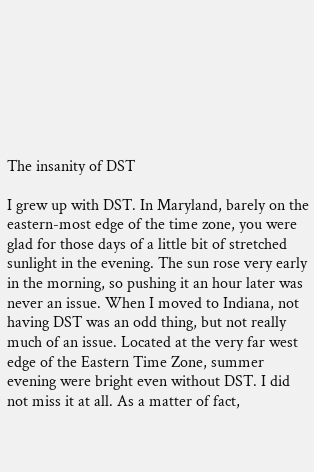The insanity of DST

I grew up with DST. In Maryland, barely on the eastern-most edge of the time zone, you were glad for those days of a little bit of stretched sunlight in the evening. The sun rose very early in the morning, so pushing it an hour later was never an issue. When I moved to Indiana, not having DST was an odd thing, but not really much of an issue. Located at the very far west edge of the Eastern Time Zone, summer evening were bright even without DST. I did not miss it at all. As a matter of fact,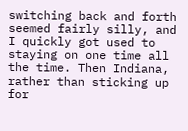switching back and forth seemed fairly silly, and I quickly got used to staying on one time all the time. Then Indiana, rather than sticking up for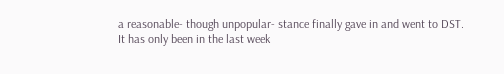a reasonable- though unpopular- stance finally gave in and went to DST.
It has only been in the last week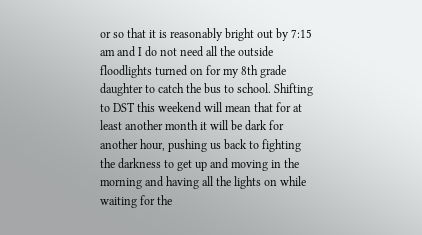or so that it is reasonably bright out by 7:15 am and I do not need all the outside floodlights turned on for my 8th grade daughter to catch the bus to school. Shifting to DST this weekend will mean that for at least another month it will be dark for another hour, pushing us back to fighting the darkness to get up and moving in the morning and having all the lights on while waiting for the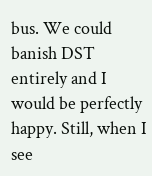bus. We could banish DST entirely and I would be perfectly happy. Still, when I see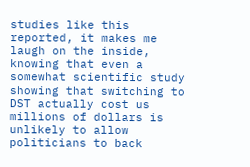studies like this reported, it makes me laugh on the inside, knowing that even a somewhat scientific study showing that switching to DST actually cost us millions of dollars is unlikely to allow politicians to back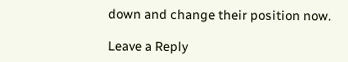down and change their position now.

Leave a Reply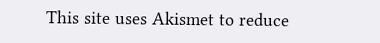This site uses Akismet to reduce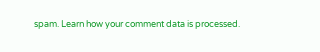spam. Learn how your comment data is processed.